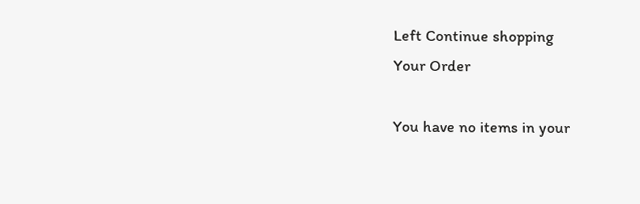Left Continue shopping
Your Order

You have no items in your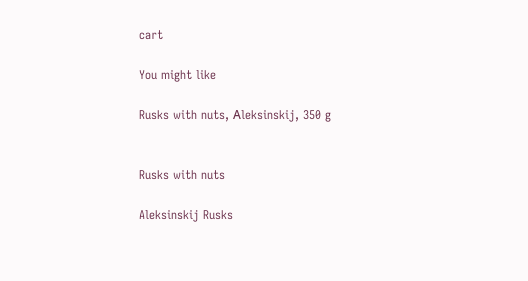cart

You might like

Rusks with nuts, Аleksinskij, 350 g


Rusks with nuts

Aleksinskij Rusks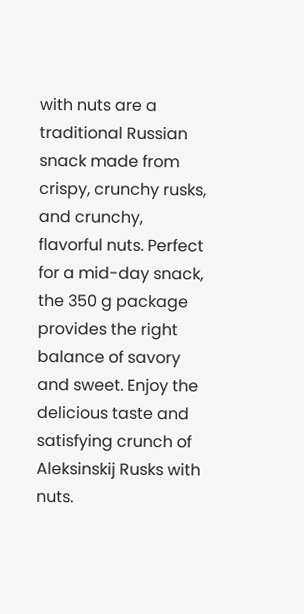with nuts are a traditional Russian snack made from crispy, crunchy rusks, and crunchy, flavorful nuts. Perfect for a mid-day snack, the 350 g package provides the right balance of savory and sweet. Enjoy the delicious taste and satisfying crunch of Aleksinskij Rusks with nuts.